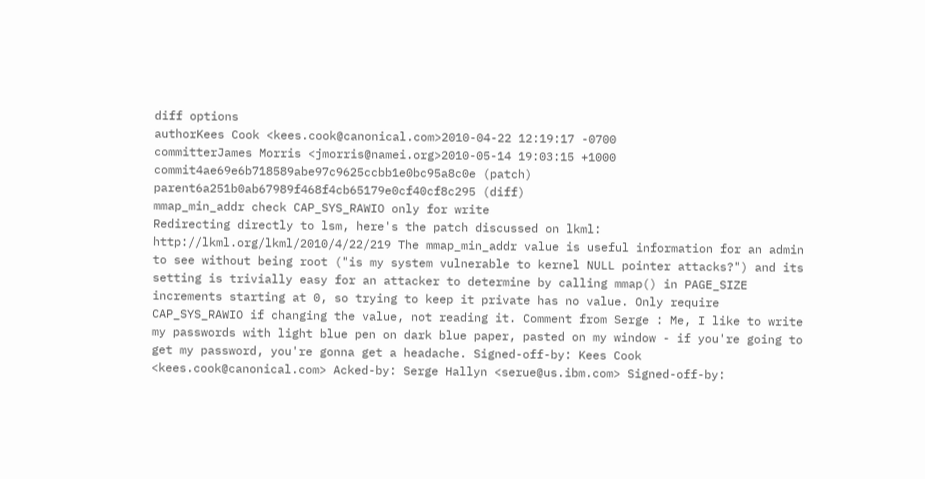diff options
authorKees Cook <kees.cook@canonical.com>2010-04-22 12:19:17 -0700
committerJames Morris <jmorris@namei.org>2010-05-14 19:03:15 +1000
commit4ae69e6b718589abe97c9625ccbb1e0bc95a8c0e (patch)
parent6a251b0ab67989f468f4cb65179e0cf40cf8c295 (diff)
mmap_min_addr check CAP_SYS_RAWIO only for write
Redirecting directly to lsm, here's the patch discussed on lkml: http://lkml.org/lkml/2010/4/22/219 The mmap_min_addr value is useful information for an admin to see without being root ("is my system vulnerable to kernel NULL pointer attacks?") and its setting is trivially easy for an attacker to determine by calling mmap() in PAGE_SIZE increments starting at 0, so trying to keep it private has no value. Only require CAP_SYS_RAWIO if changing the value, not reading it. Comment from Serge : Me, I like to write my passwords with light blue pen on dark blue paper, pasted on my window - if you're going to get my password, you're gonna get a headache. Signed-off-by: Kees Cook <kees.cook@canonical.com> Acked-by: Serge Hallyn <serue@us.ibm.com> Signed-off-by: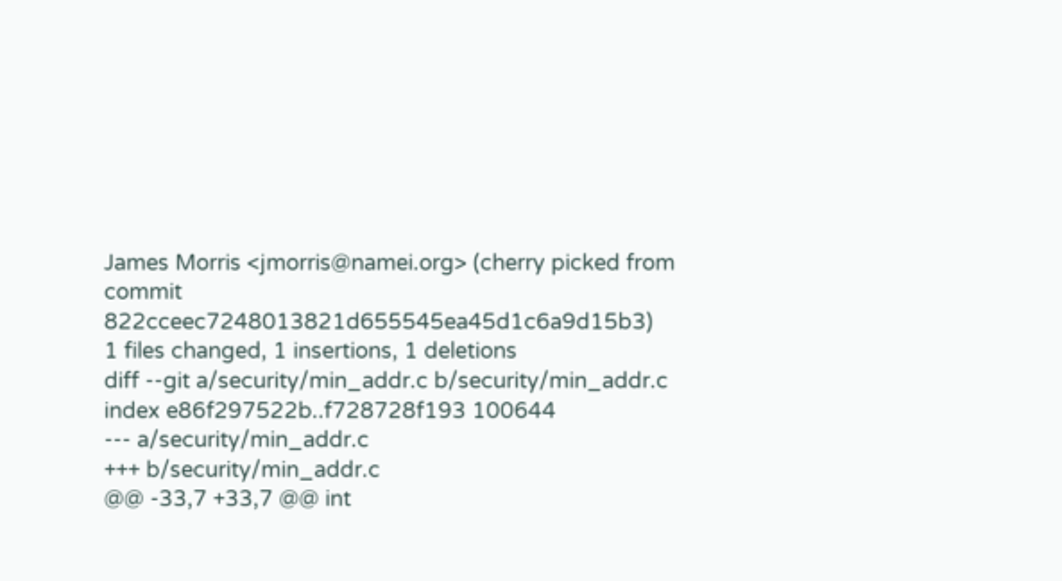James Morris <jmorris@namei.org> (cherry picked from commit 822cceec7248013821d655545ea45d1c6a9d15b3)
1 files changed, 1 insertions, 1 deletions
diff --git a/security/min_addr.c b/security/min_addr.c
index e86f297522b..f728728f193 100644
--- a/security/min_addr.c
+++ b/security/min_addr.c
@@ -33,7 +33,7 @@ int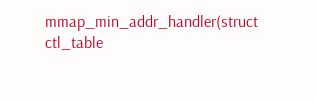mmap_min_addr_handler(struct ctl_table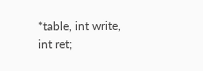*table, int write,
int ret;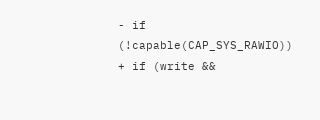- if (!capable(CAP_SYS_RAWIO))
+ if (write &&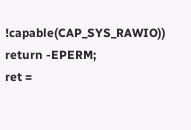!capable(CAP_SYS_RAWIO))
return -EPERM;
ret =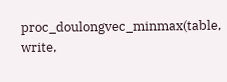proc_doulongvec_minmax(table, write,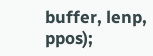buffer, lenp, ppos);